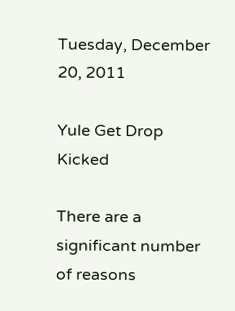Tuesday, December 20, 2011

Yule Get Drop Kicked

There are a significant number of reasons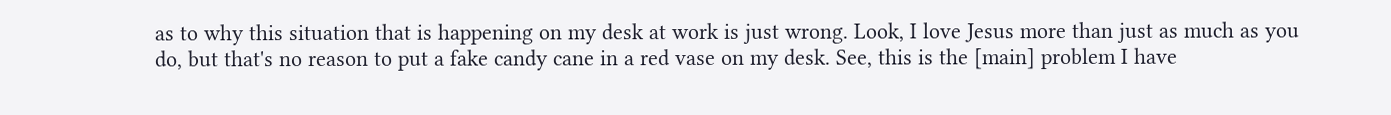as to why this situation that is happening on my desk at work is just wrong. Look, I love Jesus more than just as much as you do, but that's no reason to put a fake candy cane in a red vase on my desk. See, this is the [main] problem I have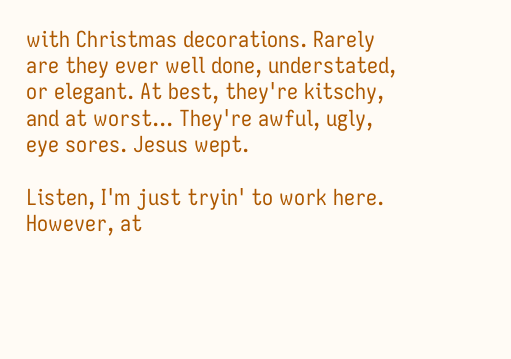with Christmas decorations. Rarely are they ever well done, understated, or elegant. At best, they're kitschy, and at worst... They're awful, ugly, eye sores. Jesus wept.

Listen, I'm just tryin' to work here. However, at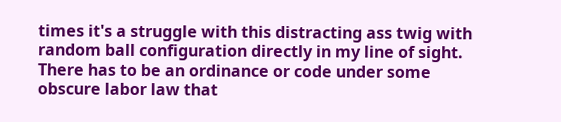times it's a struggle with this distracting ass twig with random ball configuration directly in my line of sight. There has to be an ordinance or code under some obscure labor law that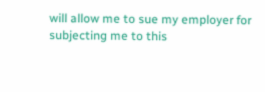will allow me to sue my employer for subjecting me to this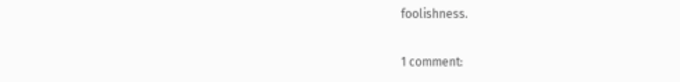foolishness.

1 comment: